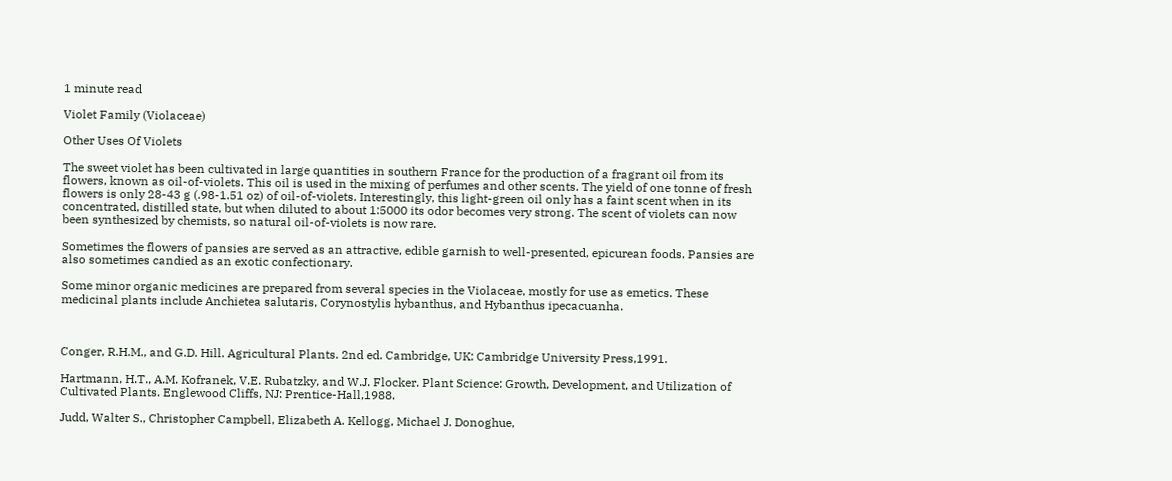1 minute read

Violet Family (Violaceae)

Other Uses Of Violets

The sweet violet has been cultivated in large quantities in southern France for the production of a fragrant oil from its flowers, known as oil-of-violets. This oil is used in the mixing of perfumes and other scents. The yield of one tonne of fresh flowers is only 28-43 g (.98-1.51 oz) of oil-of-violets. Interestingly, this light-green oil only has a faint scent when in its concentrated, distilled state, but when diluted to about 1:5000 its odor becomes very strong. The scent of violets can now been synthesized by chemists, so natural oil-of-violets is now rare.

Sometimes the flowers of pansies are served as an attractive, edible garnish to well-presented, epicurean foods. Pansies are also sometimes candied as an exotic confectionary.

Some minor organic medicines are prepared from several species in the Violaceae, mostly for use as emetics. These medicinal plants include Anchietea salutaris, Corynostylis hybanthus, and Hybanthus ipecacuanha.



Conger, R.H.M., and G.D. Hill. Agricultural Plants. 2nd ed. Cambridge, UK: Cambridge University Press,1991.

Hartmann, H.T., A.M. Kofranek, V.E. Rubatzky, and W.J. Flocker. Plant Science: Growth, Development, and Utilization of Cultivated Plants. Englewood Cliffs, NJ: Prentice-Hall,1988.

Judd, Walter S., Christopher Campbell, Elizabeth A. Kellogg, Michael J. Donoghue,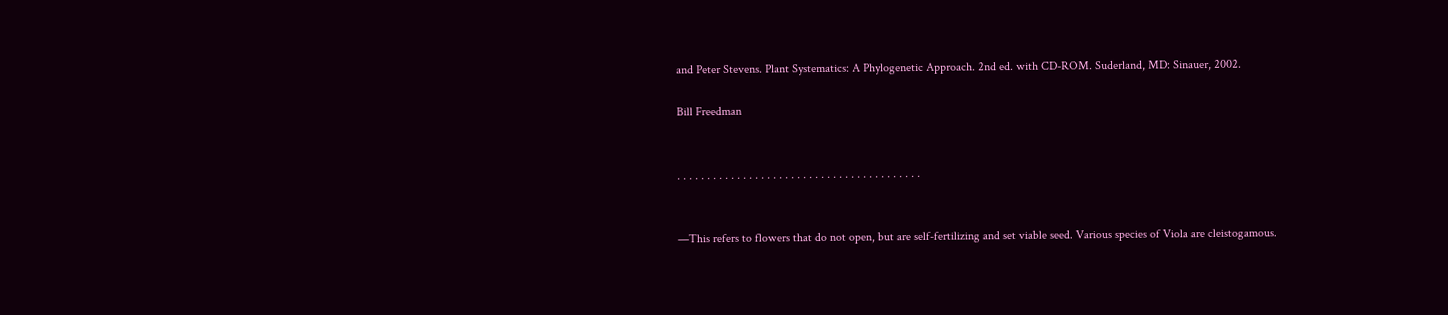and Peter Stevens. Plant Systematics: A Phylogenetic Approach. 2nd ed. with CD-ROM. Suderland, MD: Sinauer, 2002.

Bill Freedman


. . . . . . . . . . . . . . . . . . . . . . . . . . . . . . . . . . . . . . . . .


—This refers to flowers that do not open, but are self-fertilizing and set viable seed. Various species of Viola are cleistogamous.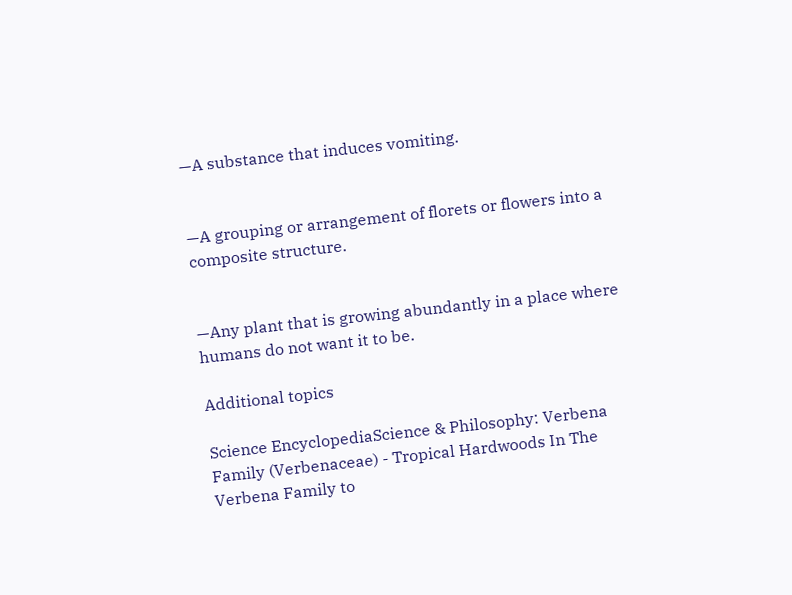—A substance that induces vomiting.


—A grouping or arrangement of florets or flowers into a composite structure.


—Any plant that is growing abundantly in a place where humans do not want it to be.

Additional topics

Science EncyclopediaScience & Philosophy: Verbena Family (Verbenaceae) - Tropical Hardwoods In The Verbena Family to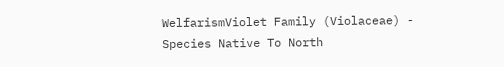WelfarismViolet Family (Violaceae) - Species Native To North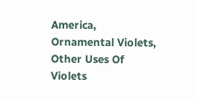America, Ornamental Violets, Other Uses Of Violets